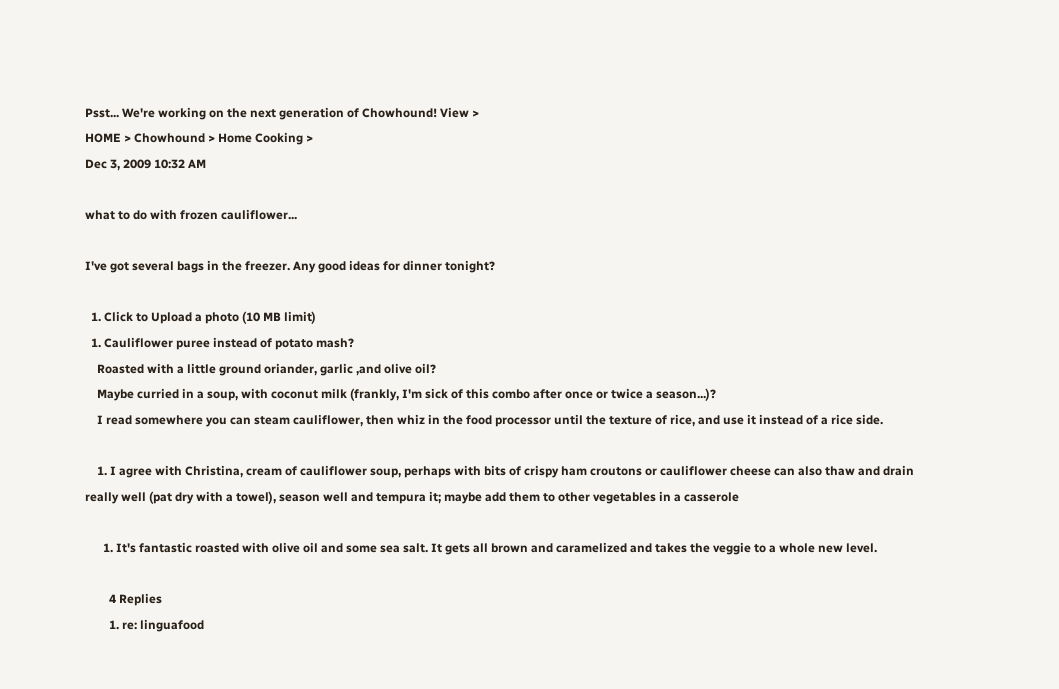Psst... We're working on the next generation of Chowhound! View >
HOME > Chowhound > Home Cooking >
Dec 3, 2009 10:32 AM

what to do with frozen cauliflower...

I've got several bags in the freezer. Any good ideas for dinner tonight?

  1. Click to Upload a photo (10 MB limit)
  1. Cauliflower puree instead of potato mash?
    Roasted with a little ground oriander, garlic ,and olive oil?
    Maybe curried in a soup, with coconut milk (frankly, I'm sick of this combo after once or twice a season...)?
    I read somewhere you can steam cauliflower, then whiz in the food processor until the texture of rice, and use it instead of a rice side.

    1. I agree with Christina, cream of cauliflower soup, perhaps with bits of crispy ham croutons or cauliflower cheese can also thaw and drain really well (pat dry with a towel), season well and tempura it; maybe add them to other vegetables in a casserole

      1. It's fantastic roasted with olive oil and some sea salt. It gets all brown and caramelized and takes the veggie to a whole new level.

        4 Replies
        1. re: linguafood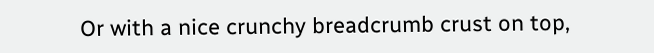Or with a nice crunchy breadcrumb crust on top,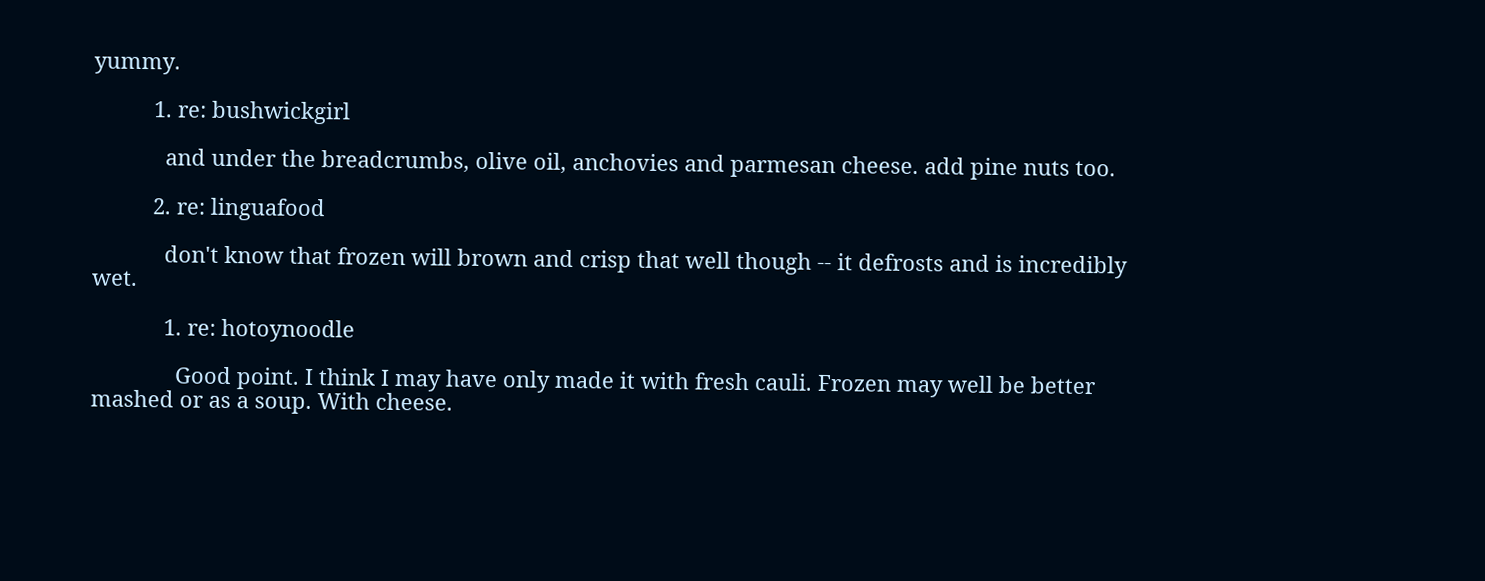yummy.

          1. re: bushwickgirl

            and under the breadcrumbs, olive oil, anchovies and parmesan cheese. add pine nuts too.

          2. re: linguafood

            don't know that frozen will brown and crisp that well though -- it defrosts and is incredibly wet.

            1. re: hotoynoodle

              Good point. I think I may have only made it with fresh cauli. Frozen may well be better mashed or as a soup. With cheese.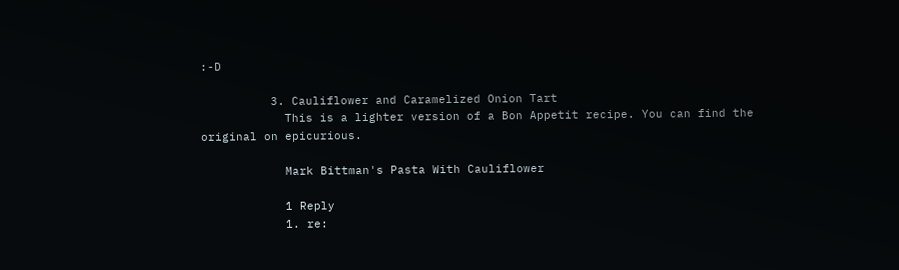:-D

          3. Cauliflower and Caramelized Onion Tart
            This is a lighter version of a Bon Appetit recipe. You can find the original on epicurious.

            Mark Bittman's Pasta With Cauliflower

            1 Reply
            1. re: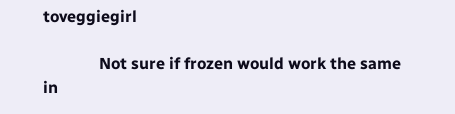toveggiegirl

              Not sure if frozen would work the same in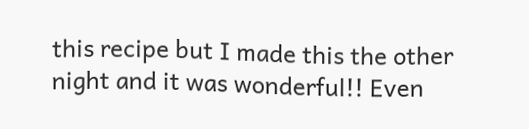this recipe but I made this the other night and it was wonderful!! Even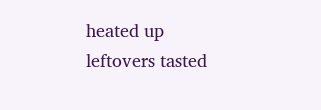heated up leftovers tasted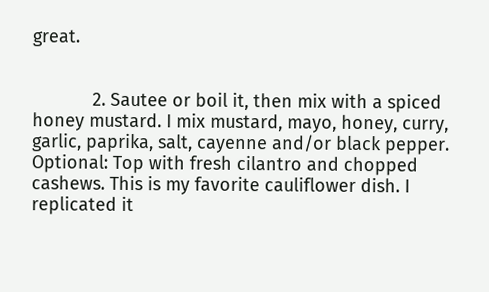great.


            2. Sautee or boil it, then mix with a spiced honey mustard. I mix mustard, mayo, honey, curry, garlic, paprika, salt, cayenne and/or black pepper. Optional: Top with fresh cilantro and chopped cashews. This is my favorite cauliflower dish. I replicated it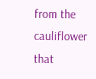from the cauliflower that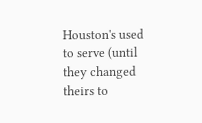Houston's used to serve (until they changed theirs to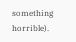something horrible).